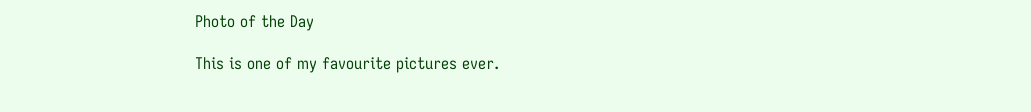Photo of the Day

This is one of my favourite pictures ever.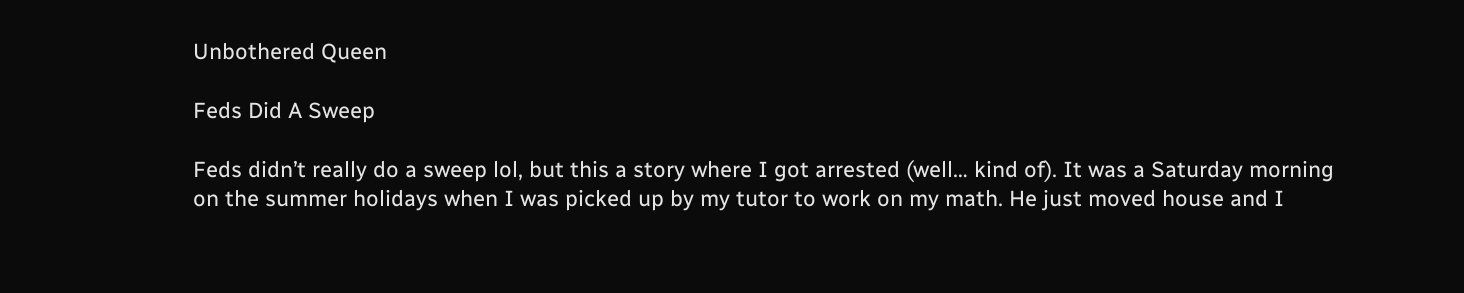Unbothered Queen

Feds Did A Sweep

Feds didn’t really do a sweep lol, but this a story where I got arrested (well… kind of). It was a Saturday morning on the summer holidays when I was picked up by my tutor to work on my math. He just moved house and I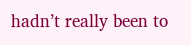hadn’t really been to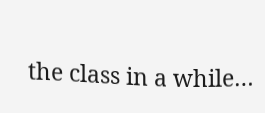the class in a while…